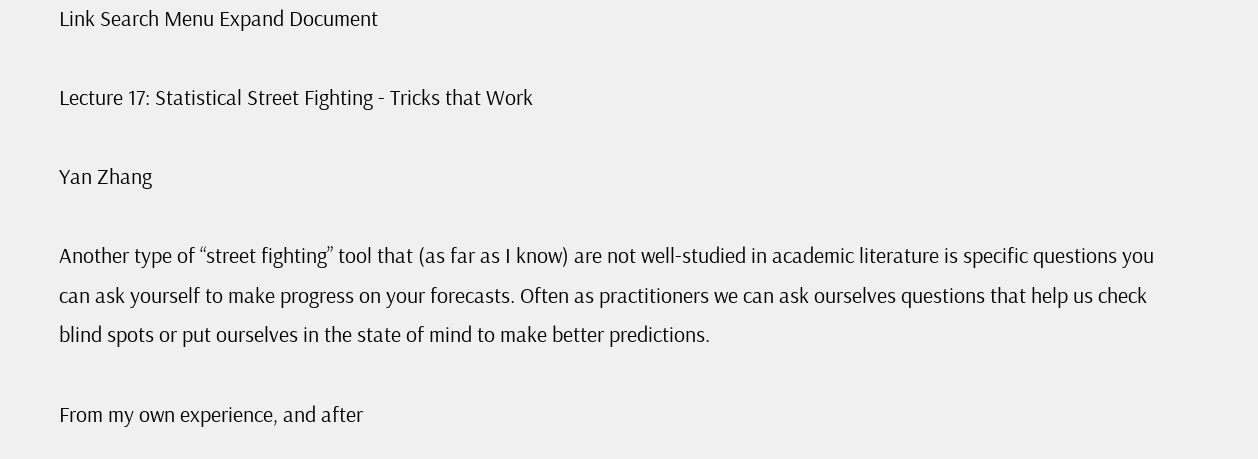Link Search Menu Expand Document

Lecture 17: Statistical Street Fighting - Tricks that Work

Yan Zhang

Another type of “street fighting” tool that (as far as I know) are not well-studied in academic literature is specific questions you can ask yourself to make progress on your forecasts. Often as practitioners we can ask ourselves questions that help us check blind spots or put ourselves in the state of mind to make better predictions.

From my own experience, and after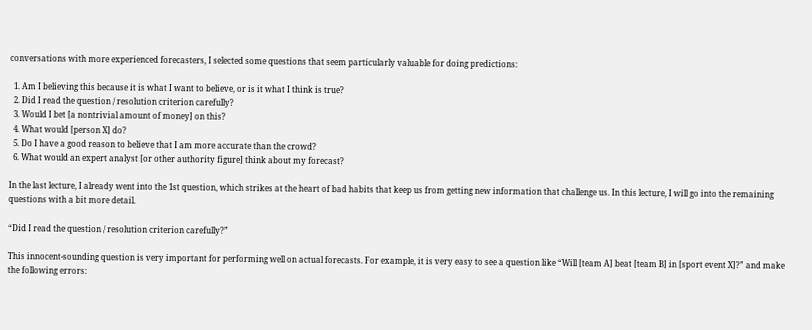conversations with more experienced forecasters, I selected some questions that seem particularly valuable for doing predictions:

  1. Am I believing this because it is what I want to believe, or is it what I think is true?
  2. Did I read the question / resolution criterion carefully?
  3. Would I bet [a nontrivial amount of money] on this?
  4. What would [person X] do?
  5. Do I have a good reason to believe that I am more accurate than the crowd?
  6. What would an expert analyst [or other authority figure] think about my forecast?

In the last lecture, I already went into the 1st question, which strikes at the heart of bad habits that keep us from getting new information that challenge us. In this lecture, I will go into the remaining questions with a bit more detail.

“Did I read the question / resolution criterion carefully?”

This innocent-sounding question is very important for performing well on actual forecasts. For example, it is very easy to see a question like “Will [team A] beat [team B] in [sport event X]?” and make the following errors: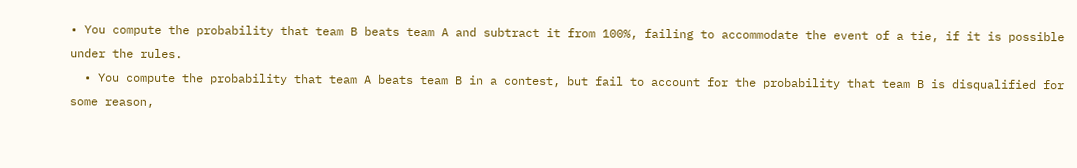• You compute the probability that team B beats team A and subtract it from 100%, failing to accommodate the event of a tie, if it is possible under the rules.
  • You compute the probability that team A beats team B in a contest, but fail to account for the probability that team B is disqualified for some reason,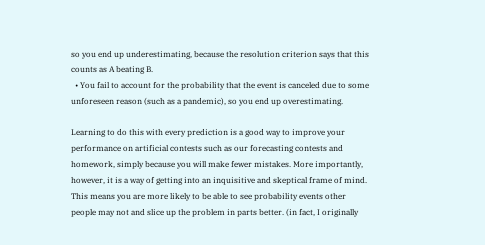so you end up underestimating, because the resolution criterion says that this counts as A beating B.
  • You fail to account for the probability that the event is canceled due to some unforeseen reason (such as a pandemic), so you end up overestimating.

Learning to do this with every prediction is a good way to improve your performance on artificial contests such as our forecasting contests and homework, simply because you will make fewer mistakes. More importantly, however, it is a way of getting into an inquisitive and skeptical frame of mind. This means you are more likely to be able to see probability events other people may not and slice up the problem in parts better. (in fact, I originally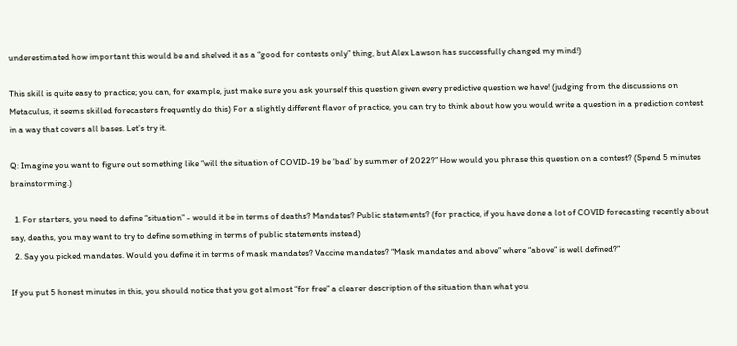underestimated how important this would be and shelved it as a “good for contests only” thing, but Alex Lawson has successfully changed my mind!)

This skill is quite easy to practice; you can, for example, just make sure you ask yourself this question given every predictive question we have! (judging from the discussions on Metaculus, it seems skilled forecasters frequently do this) For a slightly different flavor of practice, you can try to think about how you would write a question in a prediction contest in a way that covers all bases. Let’s try it.

Q: Imagine you want to figure out something like “will the situation of COVID-19 be ‘bad’ by summer of 2022?” How would you phrase this question on a contest? (Spend 5 minutes brainstorming.)

  1. For starters, you need to define “situation” - would it be in terms of deaths? Mandates? Public statements? (for practice, if you have done a lot of COVID forecasting recently about say, deaths, you may want to try to define something in terms of public statements instead)
  2. Say you picked mandates. Would you define it in terms of mask mandates? Vaccine mandates? “Mask mandates and above” where “above” is well defined?”

If you put 5 honest minutes in this, you should notice that you got almost “for free” a clearer description of the situation than what you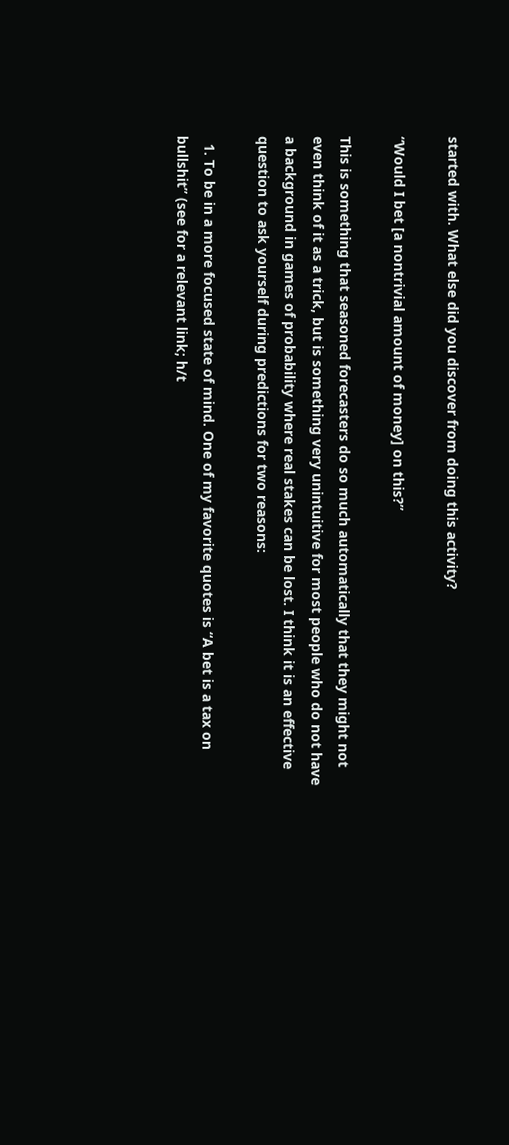started with. What else did you discover from doing this activity?

“Would I bet [a nontrivial amount of money] on this?”

This is something that seasoned forecasters do so much automatically that they might not even think of it as a trick, but is something very unintuitive for most people who do not have a background in games of probability where real stakes can be lost. I think it is an effective question to ask yourself during predictions for two reasons:

  1. To be in a more focused state of mind. One of my favorite quotes is “A bet is a tax on bullshit” (see for a relevant link; h/t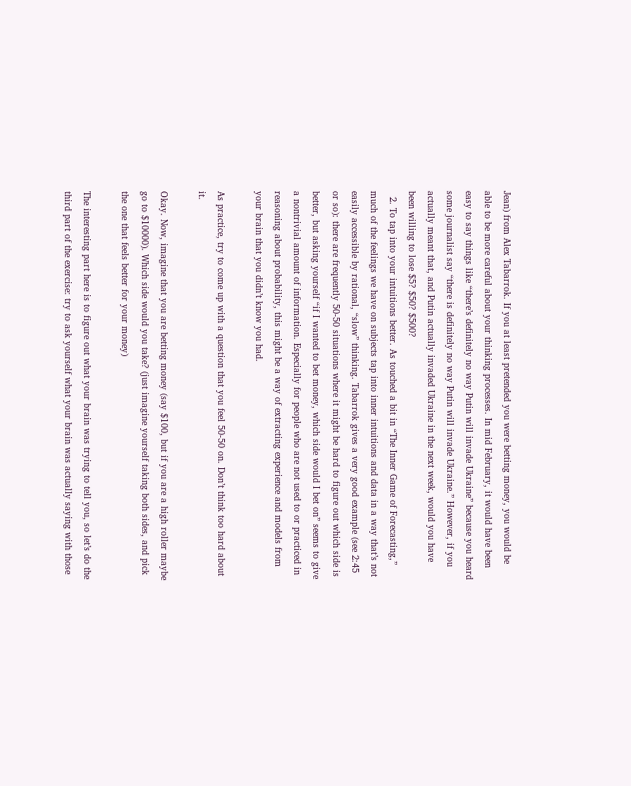Jean) from Alex Tabarrok. If you at least pretended you were betting money, you would be able to be more careful about your thinking processes. In mid February, it would have been easy to say things like “there’s definitely no way Putin will invade Ukraine” because you heard some journalist say “there is definitely no way Putin will invade Ukraine.” However, if you actually meant that, and Putin actually invaded Ukraine in the next week, would you have been willing to lose $5? $50? $500?
  2. To tap into your intuitions better. As touched a bit in “The Inner Game of Forecasting,” much of the feelings we have on subjects tap into inner intuitions and data in a way that’s not easily accessible by rational, “slow” thinking. Tabarrok gives a very good example (see 2:45 or so): there are frequently 50-50 situations where it might be hard to figure out which side is better, but asking yourself “if I wanted to bet money, which side would I bet on” seems to give a nontrivial amount of information. Especially for people who are not used to or practiced in reasoning about probability, this might be a way of extracting experience and models from your brain that you didn’t know you had.

As practice, try to come up with a question that you feel 50-50 on. Don’t think too hard about it.

Okay. Now, imagine that you are betting money (say $100, but if you are a high roller maybe go to $10000). Which side would you take? (just imagine yourself taking both sides, and pick the one that feels better for your money)

The interesting part here is to figure out what your brain was trying to tell you, so let’s do the third part of the exercise: try to ask yourself what your brain was actually saying with those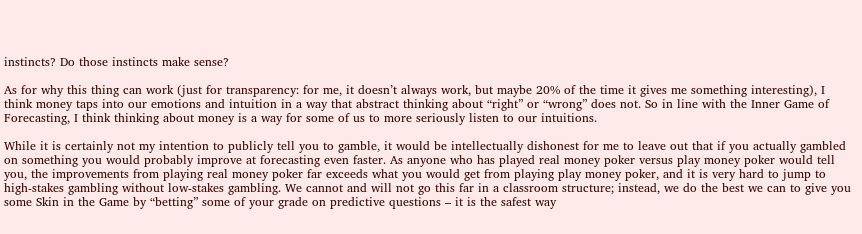instincts? Do those instincts make sense?

As for why this thing can work (just for transparency: for me, it doesn’t always work, but maybe 20% of the time it gives me something interesting), I think money taps into our emotions and intuition in a way that abstract thinking about “right” or “wrong” does not. So in line with the Inner Game of Forecasting, I think thinking about money is a way for some of us to more seriously listen to our intuitions.

While it is certainly not my intention to publicly tell you to gamble, it would be intellectually dishonest for me to leave out that if you actually gambled on something you would probably improve at forecasting even faster. As anyone who has played real money poker versus play money poker would tell you, the improvements from playing real money poker far exceeds what you would get from playing play money poker, and it is very hard to jump to high-stakes gambling without low-stakes gambling. We cannot and will not go this far in a classroom structure; instead, we do the best we can to give you some Skin in the Game by “betting” some of your grade on predictive questions – it is the safest way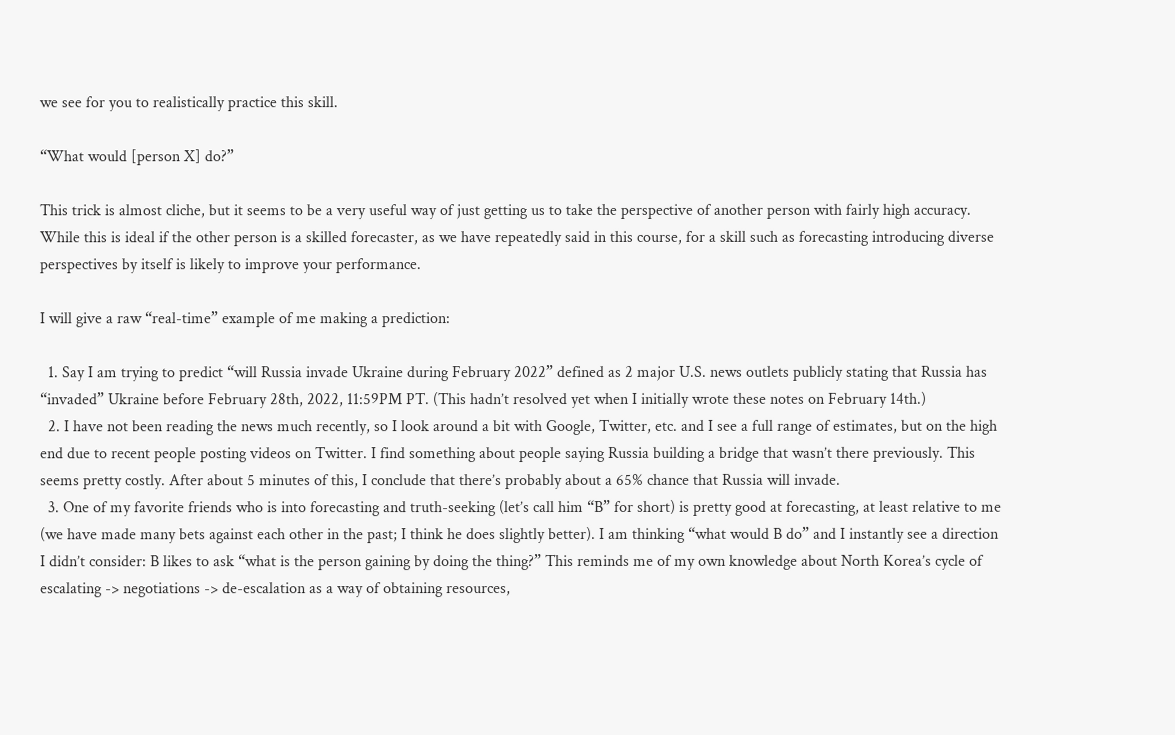we see for you to realistically practice this skill.

“What would [person X] do?”

This trick is almost cliche, but it seems to be a very useful way of just getting us to take the perspective of another person with fairly high accuracy. While this is ideal if the other person is a skilled forecaster, as we have repeatedly said in this course, for a skill such as forecasting introducing diverse perspectives by itself is likely to improve your performance.

I will give a raw “real-time” example of me making a prediction:

  1. Say I am trying to predict “will Russia invade Ukraine during February 2022” defined as 2 major U.S. news outlets publicly stating that Russia has “invaded” Ukraine before February 28th, 2022, 11:59PM PT. (This hadn’t resolved yet when I initially wrote these notes on February 14th.)
  2. I have not been reading the news much recently, so I look around a bit with Google, Twitter, etc. and I see a full range of estimates, but on the high end due to recent people posting videos on Twitter. I find something about people saying Russia building a bridge that wasn’t there previously. This seems pretty costly. After about 5 minutes of this, I conclude that there’s probably about a 65% chance that Russia will invade.
  3. One of my favorite friends who is into forecasting and truth-seeking (let’s call him “B” for short) is pretty good at forecasting, at least relative to me (we have made many bets against each other in the past; I think he does slightly better). I am thinking “what would B do” and I instantly see a direction I didn’t consider: B likes to ask “what is the person gaining by doing the thing?” This reminds me of my own knowledge about North Korea’s cycle of escalating -> negotiations -> de-escalation as a way of obtaining resources,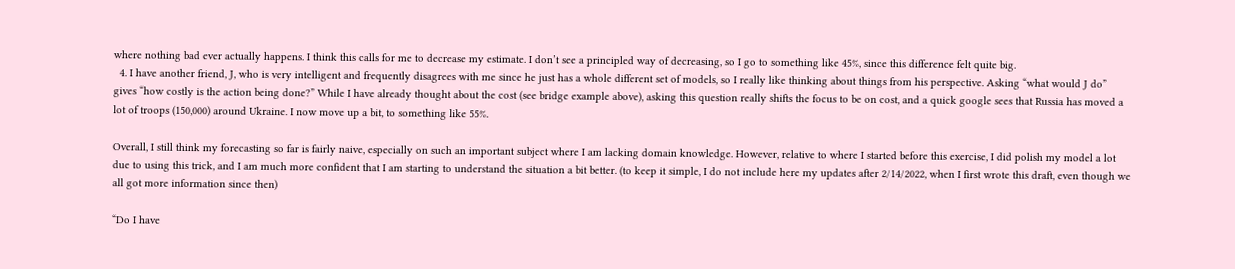where nothing bad ever actually happens. I think this calls for me to decrease my estimate. I don’t see a principled way of decreasing, so I go to something like 45%, since this difference felt quite big.
  4. I have another friend, J, who is very intelligent and frequently disagrees with me since he just has a whole different set of models, so I really like thinking about things from his perspective. Asking “what would J do” gives “how costly is the action being done?” While I have already thought about the cost (see bridge example above), asking this question really shifts the focus to be on cost, and a quick google sees that Russia has moved a lot of troops (150,000) around Ukraine. I now move up a bit, to something like 55%.

Overall, I still think my forecasting so far is fairly naive, especially on such an important subject where I am lacking domain knowledge. However, relative to where I started before this exercise, I did polish my model a lot due to using this trick, and I am much more confident that I am starting to understand the situation a bit better. (to keep it simple, I do not include here my updates after 2/14/2022, when I first wrote this draft, even though we all got more information since then)

“Do I have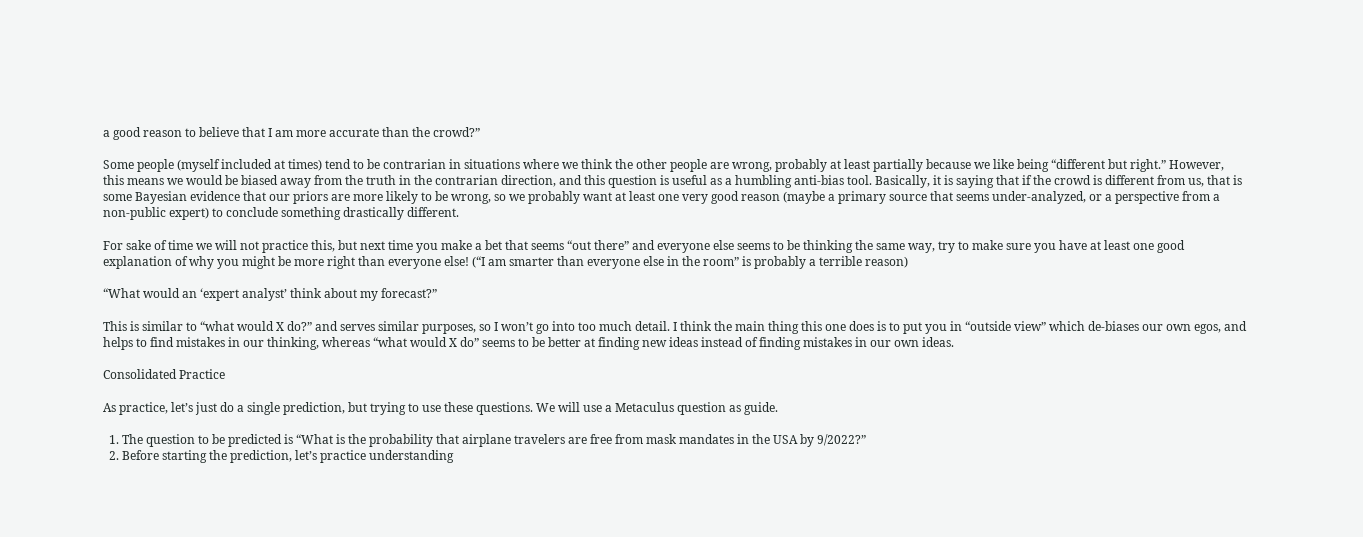a good reason to believe that I am more accurate than the crowd?”

Some people (myself included at times) tend to be contrarian in situations where we think the other people are wrong, probably at least partially because we like being “different but right.” However, this means we would be biased away from the truth in the contrarian direction, and this question is useful as a humbling anti-bias tool. Basically, it is saying that if the crowd is different from us, that is some Bayesian evidence that our priors are more likely to be wrong, so we probably want at least one very good reason (maybe a primary source that seems under-analyzed, or a perspective from a non-public expert) to conclude something drastically different.

For sake of time we will not practice this, but next time you make a bet that seems “out there” and everyone else seems to be thinking the same way, try to make sure you have at least one good explanation of why you might be more right than everyone else! (“I am smarter than everyone else in the room” is probably a terrible reason)

“What would an ‘expert analyst’ think about my forecast?”

This is similar to “what would X do?” and serves similar purposes, so I won’t go into too much detail. I think the main thing this one does is to put you in “outside view” which de-biases our own egos, and helps to find mistakes in our thinking, whereas “what would X do” seems to be better at finding new ideas instead of finding mistakes in our own ideas.

Consolidated Practice

As practice, let’s just do a single prediction, but trying to use these questions. We will use a Metaculus question as guide.

  1. The question to be predicted is “What is the probability that airplane travelers are free from mask mandates in the USA by 9/2022?”
  2. Before starting the prediction, let’s practice understanding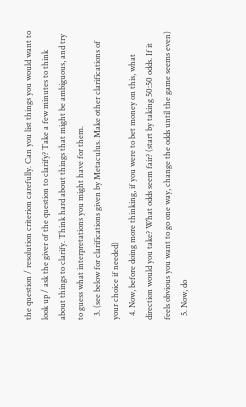the question / resolution criterion carefully. Can you list things you would want to look up / ask the giver of the question to clarify? Take a few minutes to think about things to clarify. Think hard about things that might be ambiguous, and try to guess what interpretations you might have for them.
  3. (see below for clarifications given by Metaculus. Make other clarifications of your choice if needed)
  4. Now, before doing more thinking, if you were to bet money on this, what direction would you take? What odds seem fair? (start by taking 50:50 odds. If it feels obvious you want to go one way, change the odds until the game seems even)
  5. Now, do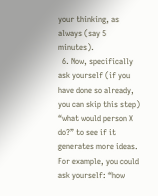your thinking, as always (say 5 minutes).
  6. Now, specifically ask yourself (if you have done so already, you can skip this step) “what would person X do?” to see if it generates more ideas. For example, you could ask yourself: “how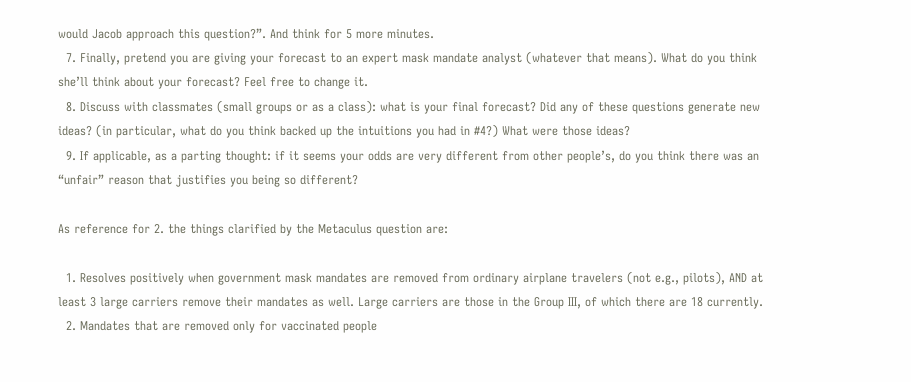would Jacob approach this question?”. And think for 5 more minutes.
  7. Finally, pretend you are giving your forecast to an expert mask mandate analyst (whatever that means). What do you think she’ll think about your forecast? Feel free to change it.
  8. Discuss with classmates (small groups or as a class): what is your final forecast? Did any of these questions generate new ideas? (in particular, what do you think backed up the intuitions you had in #4?) What were those ideas?
  9. If applicable, as a parting thought: if it seems your odds are very different from other people’s, do you think there was an “unfair” reason that justifies you being so different?

As reference for 2. the things clarified by the Metaculus question are:

  1. Resolves positively when government mask mandates are removed from ordinary airplane travelers (not e.g., pilots), AND at least 3 large carriers remove their mandates as well. Large carriers are those in the Group III, of which there are 18 currently.
  2. Mandates that are removed only for vaccinated people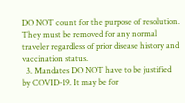DO NOT count for the purpose of resolution. They must be removed for any normal traveler regardless of prior disease history and vaccination status.
  3. Mandates DO NOT have to be justified by COVID-19. It may be for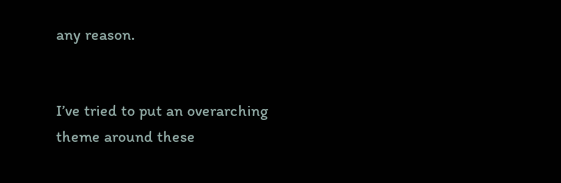any reason.


I’ve tried to put an overarching theme around these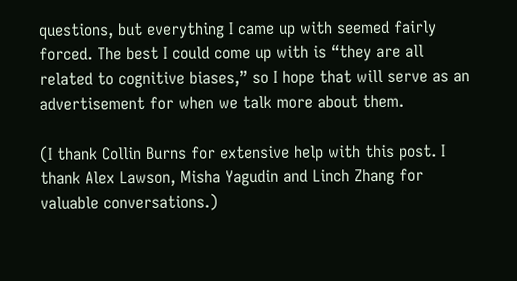questions, but everything I came up with seemed fairly forced. The best I could come up with is “they are all related to cognitive biases,” so I hope that will serve as an advertisement for when we talk more about them.

(I thank Collin Burns for extensive help with this post. I thank Alex Lawson, Misha Yagudin and Linch Zhang for valuable conversations.)